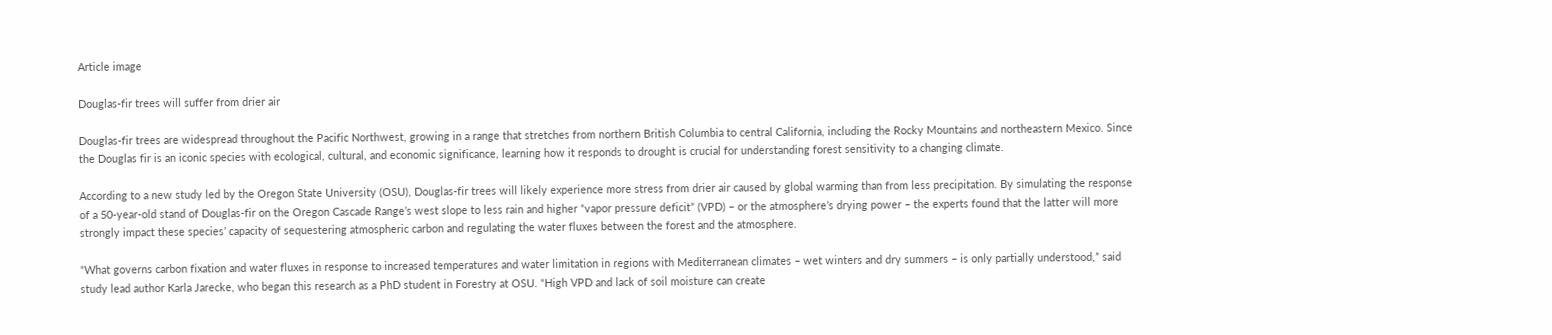Article image

Douglas-fir trees will suffer from drier air

Douglas-fir trees are widespread throughout the Pacific Northwest, growing in a range that stretches from northern British Columbia to central California, including the Rocky Mountains and northeastern Mexico. Since the Douglas fir is an iconic species with ecological, cultural, and economic significance, learning how it responds to drought is crucial for understanding forest sensitivity to a changing climate.

According to a new study led by the Oregon State University (OSU), Douglas-fir trees will likely experience more stress from drier air caused by global warming than from less precipitation. By simulating the response of a 50-year-old stand of Douglas-fir on the Oregon Cascade Range’s west slope to less rain and higher “vapor pressure deficit” (VPD) – or the atmosphere’s drying power – the experts found that the latter will more strongly impact these species’ capacity of sequestering atmospheric carbon and regulating the water fluxes between the forest and the atmosphere.

“What governs carbon fixation and water fluxes in response to increased temperatures and water limitation in regions with Mediterranean climates – wet winters and dry summers – is only partially understood,” said study lead author Karla Jarecke, who began this research as a PhD student in Forestry at OSU. “High VPD and lack of soil moisture can create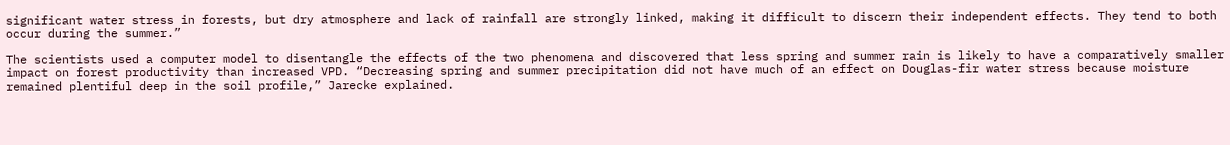significant water stress in forests, but dry atmosphere and lack of rainfall are strongly linked, making it difficult to discern their independent effects. They tend to both occur during the summer.”

The scientists used a computer model to disentangle the effects of the two phenomena and discovered that less spring and summer rain is likely to have a comparatively smaller impact on forest productivity than increased VPD. “Decreasing spring and summer precipitation did not have much of an effect on Douglas-fir water stress because moisture remained plentiful deep in the soil profile,” Jarecke explained.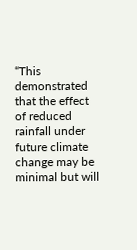“This demonstrated that the effect of reduced rainfall under future climate change may be minimal but will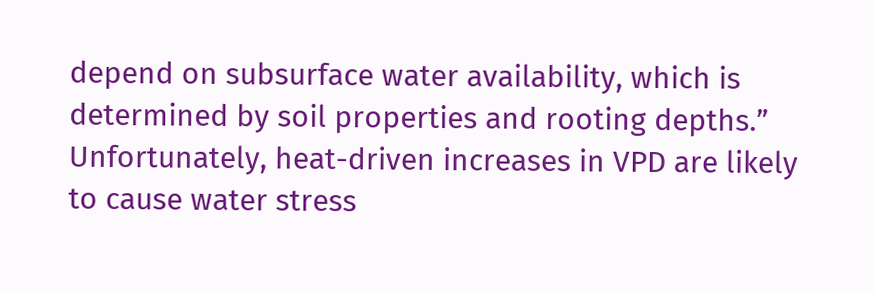depend on subsurface water availability, which is determined by soil properties and rooting depths.” Unfortunately, heat-driven increases in VPD are likely to cause water stress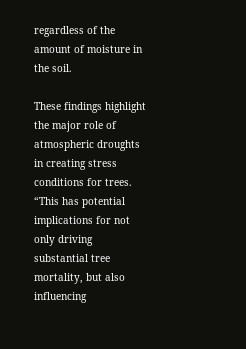regardless of the amount of moisture in the soil.

These findings highlight the major role of atmospheric droughts in creating stress conditions for trees. “This has potential implications for not only driving substantial tree mortality, but also influencing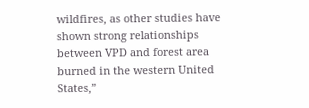wildfires, as other studies have shown strong relationships between VPD and forest area burned in the western United States,”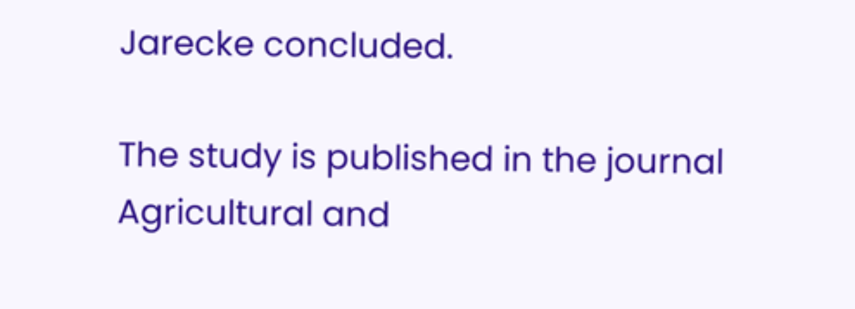Jarecke concluded.

The study is published in the journal Agricultural and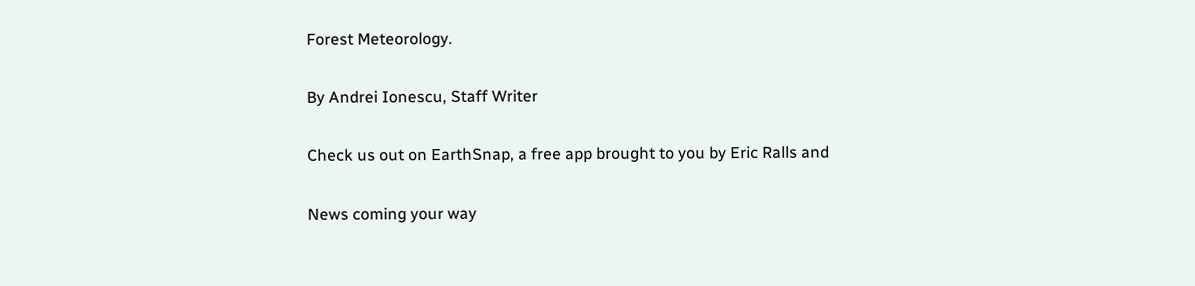Forest Meteorology.

By Andrei Ionescu, Staff Writer

Check us out on EarthSnap, a free app brought to you by Eric Ralls and

News coming your way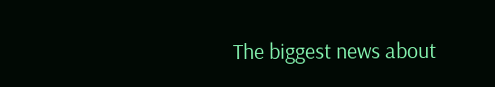The biggest news about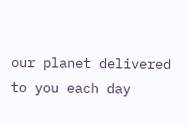our planet delivered to you each day